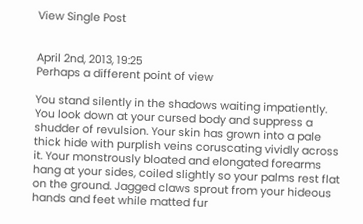View Single Post


April 2nd, 2013, 19:25
Perhaps a different point of view

You stand silently in the shadows waiting impatiently. You look down at your cursed body and suppress a shudder of revulsion. Your skin has grown into a pale thick hide with purplish veins coruscating vividly across it. Your monstrously bloated and elongated forearms hang at your sides, coiled slightly so your palms rest flat on the ground. Jagged claws sprout from your hideous hands and feet while matted fur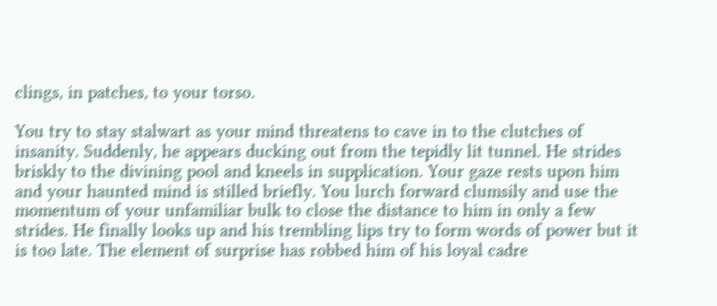clings, in patches, to your torso.

You try to stay stalwart as your mind threatens to cave in to the clutches of insanity. Suddenly, he appears ducking out from the tepidly lit tunnel. He strides briskly to the divining pool and kneels in supplication. Your gaze rests upon him and your haunted mind is stilled briefly. You lurch forward clumsily and use the momentum of your unfamiliar bulk to close the distance to him in only a few strides. He finally looks up and his trembling lips try to form words of power but it is too late. The element of surprise has robbed him of his loyal cadre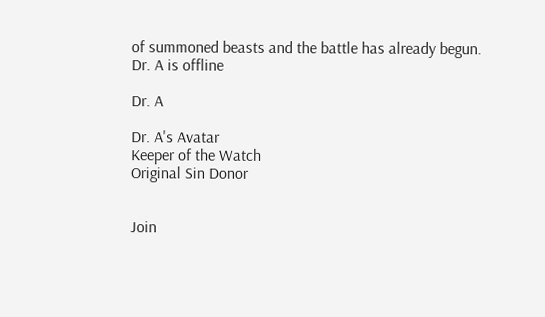of summoned beasts and the battle has already begun.
Dr. A is offline

Dr. A

Dr. A's Avatar
Keeper of the Watch
Original Sin Donor


Join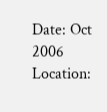Date: Oct 2006
Location: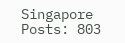Singapore
Posts: 803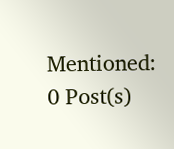Mentioned: 0 Post(s)